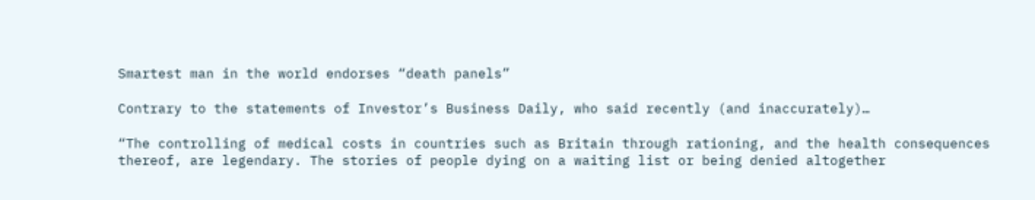Smartest man in the world endorses “death panels”

Contrary to the statements of Investor’s Business Daily, who said recently (and inaccurately)…

“The controlling of medical costs in countries such as Britain through rationing, and the health consequences thereof, are legendary. The stories of people dying on a waiting list or being denied altogether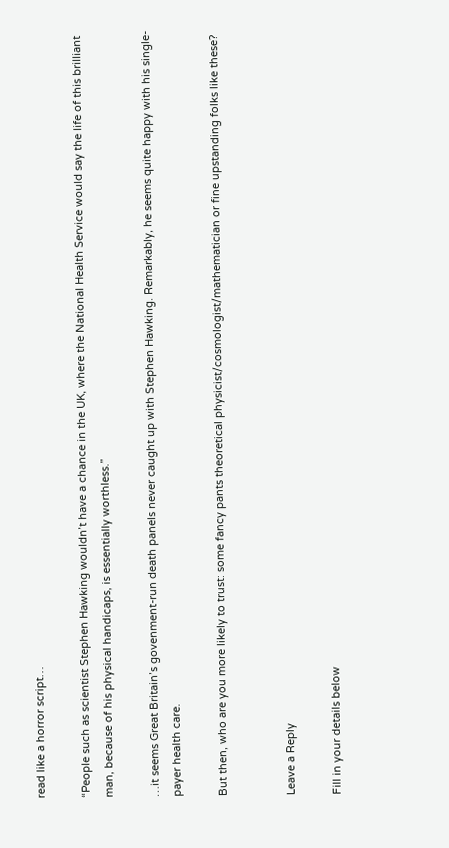read like a horror script…

“People such as scientist Stephen Hawking wouldn’t have a chance in the UK, where the National Health Service would say the life of this brilliant man, because of his physical handicaps, is essentially worthless.”

…it seems Great Britain’s govenment-run death panels never caught up with Stephen Hawking. Remarkably, he seems quite happy with his single-payer health care.

But then, who are you more likely to trust: some fancy pants theoretical physicist/cosmologist/mathematician or fine upstanding folks like these?


Leave a Reply

Fill in your details below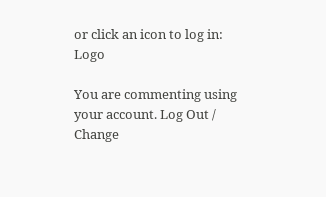or click an icon to log in: Logo

You are commenting using your account. Log Out /  Change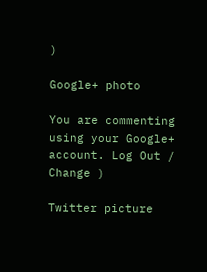)

Google+ photo

You are commenting using your Google+ account. Log Out /  Change )

Twitter picture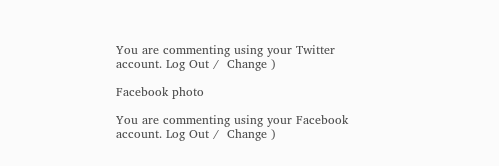You are commenting using your Twitter account. Log Out /  Change )

Facebook photo

You are commenting using your Facebook account. Log Out /  Change )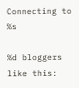Connecting to %s

%d bloggers like this: